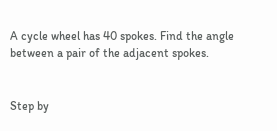A cycle wheel has 40 spokes. Find the angle between a pair of the adjacent spokes.


Step by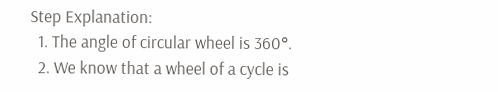Step Explanation:
  1. The angle of circular wheel is 360°.
  2. We know that a wheel of a cycle is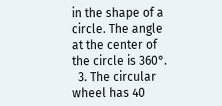in the shape of a circle. The angle at the center of the circle is 360°.
  3. The circular wheel has 40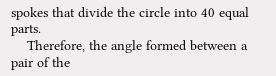spokes that divide the circle into 40 equal parts.
    Therefore, the angle formed between a pair of the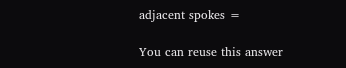adjacent spokes =

You can reuse this answer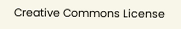Creative Commons License